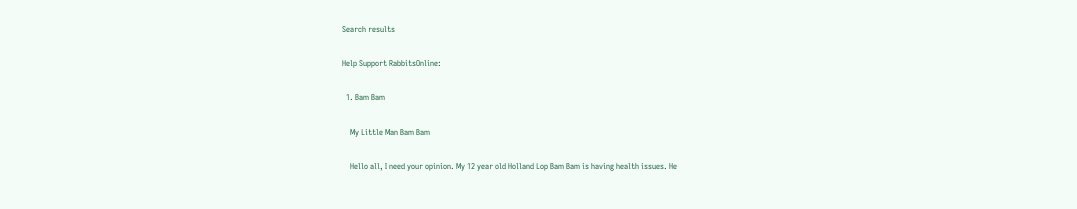Search results

Help Support RabbitsOnline:

  1. Bam Bam

    My Little Man Bam Bam

    Hello all, I need your opinion. My 12 year old Holland Lop Bam Bam is having health issues. He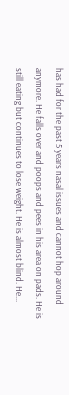has had for the past 5 years nasal issues and cannot hop around anymore. He falls over and poops and pees in his area on pads. He is still eating but continues to lose weight. He is almost blind. He...